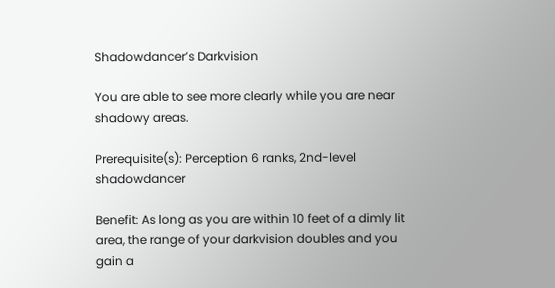Shadowdancer’s Darkvision

You are able to see more clearly while you are near shadowy areas.

Prerequisite(s): Perception 6 ranks, 2nd-level shadowdancer

Benefit: As long as you are within 10 feet of a dimly lit area, the range of your darkvision doubles and you gain a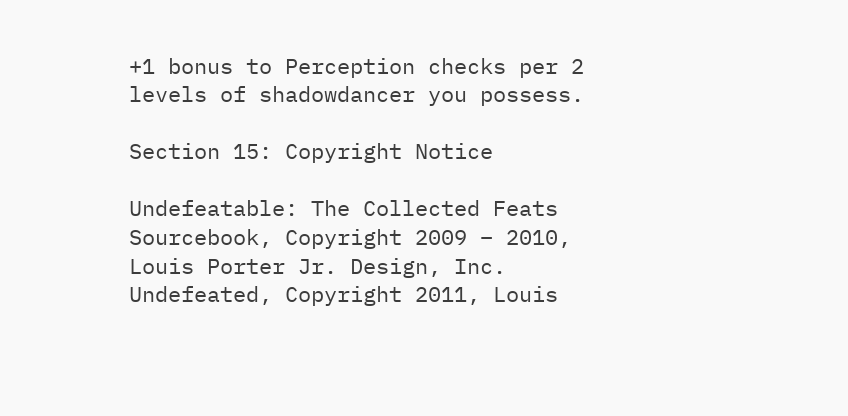+1 bonus to Perception checks per 2 levels of shadowdancer you possess.

Section 15: Copyright Notice

Undefeatable: The Collected Feats Sourcebook, Copyright 2009 – 2010, Louis Porter Jr. Design, Inc. Undefeated, Copyright 2011, Louis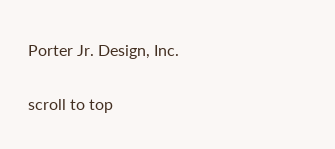Porter Jr. Design, Inc.

scroll to top